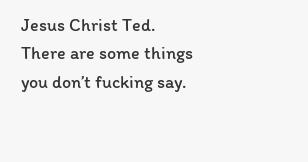Jesus Christ Ted.   There are some things you don’t fucking say.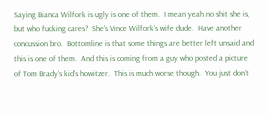Saying Bianca Wilfork is ugly is one of them.  I mean yeah no shit she is, but who fucking cares?  She’s Vince Wilfork’s wife dude.  Have another concussion bro.  Bottomline is that some things are better left unsaid and this is one of them.  And this is coming from a guy who posted a picture of Tom Brady’s kid’s howitzer.  This is much worse though.  You just don’t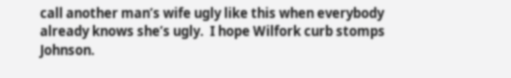call another man’s wife ugly like this when everybody already knows she’s ugly.  I hope Wilfork curb stomps Johnson.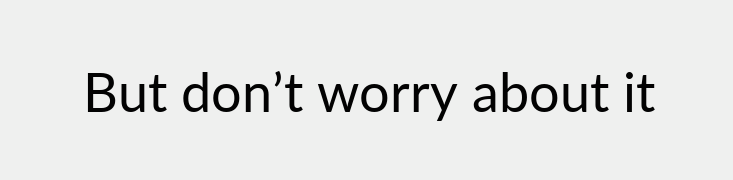But don’t worry about it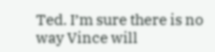Ted. I’m sure there is no way Vince will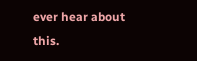ever hear about this.